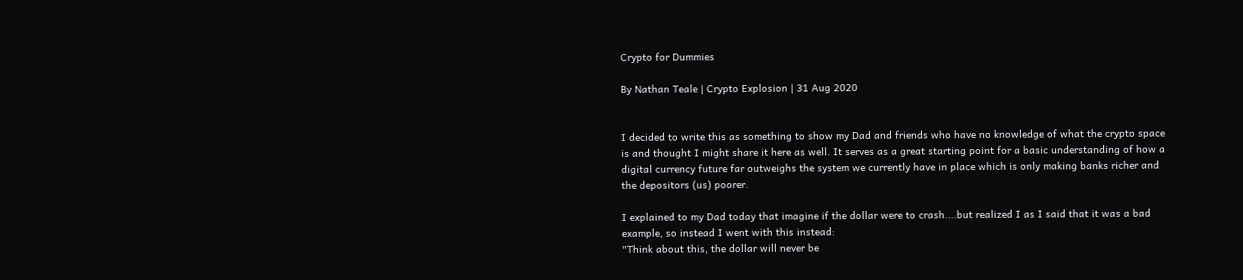Crypto for Dummies

By Nathan Teale | Crypto Explosion | 31 Aug 2020


I decided to write this as something to show my Dad and friends who have no knowledge of what the crypto space is and thought I might share it here as well. It serves as a great starting point for a basic understanding of how a digital currency future far outweighs the system we currently have in place which is only making banks richer and the depositors (us) poorer.

I explained to my Dad today that imagine if the dollar were to crash....but realized I as I said that it was a bad example, so instead I went with this instead:
"Think about this, the dollar will never be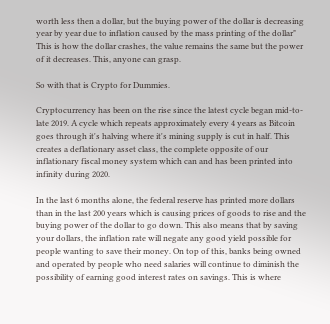worth less then a dollar, but the buying power of the dollar is decreasing year by year due to inflation caused by the mass printing of the dollar"
This is how the dollar crashes, the value remains the same but the power of it decreases. This, anyone can grasp.

So with that is Crypto for Dummies.

Cryptocurrency has been on the rise since the latest cycle began mid-to-late 2019. A cycle which repeats approximately every 4 years as Bitcoin goes through it's halving where it's mining supply is cut in half. This creates a deflationary asset class, the complete opposite of our inflationary fiscal money system which can and has been printed into infinity during 2020.

In the last 6 months alone, the federal reserve has printed more dollars than in the last 200 years which is causing prices of goods to rise and the buying power of the dollar to go down. This also means that by saving your dollars, the inflation rate will negate any good yield possible for people wanting to save their money. On top of this, banks being owned and operated by people who need salaries will continue to diminish the possibility of earning good interest rates on savings. This is where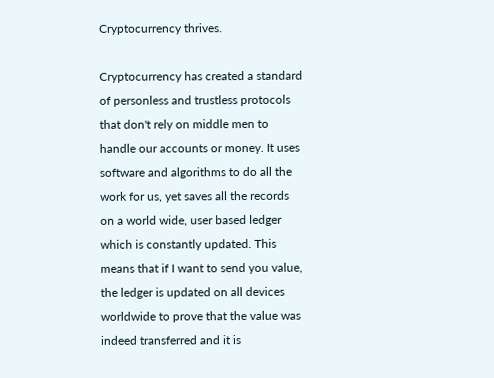Cryptocurrency thrives.

Cryptocurrency has created a standard of personless and trustless protocols that don't rely on middle men to handle our accounts or money. It uses software and algorithms to do all the work for us, yet saves all the records on a world wide, user based ledger which is constantly updated. This means that if I want to send you value, the ledger is updated on all devices worldwide to prove that the value was indeed transferred and it is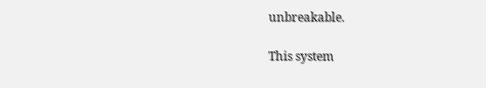unbreakable.

This system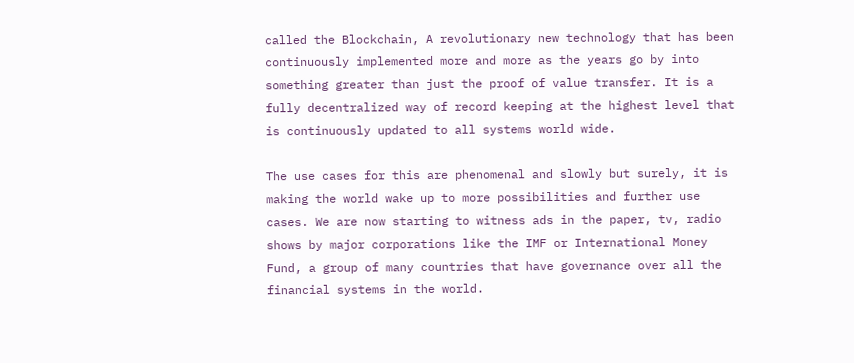called the Blockchain, A revolutionary new technology that has been continuously implemented more and more as the years go by into something greater than just the proof of value transfer. It is a fully decentralized way of record keeping at the highest level that is continuously updated to all systems world wide.

The use cases for this are phenomenal and slowly but surely, it is making the world wake up to more possibilities and further use cases. We are now starting to witness ads in the paper, tv, radio shows by major corporations like the IMF or International Money Fund, a group of many countries that have governance over all the financial systems in the world.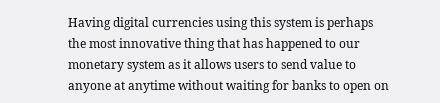Having digital currencies using this system is perhaps the most innovative thing that has happened to our monetary system as it allows users to send value to anyone at anytime without waiting for banks to open on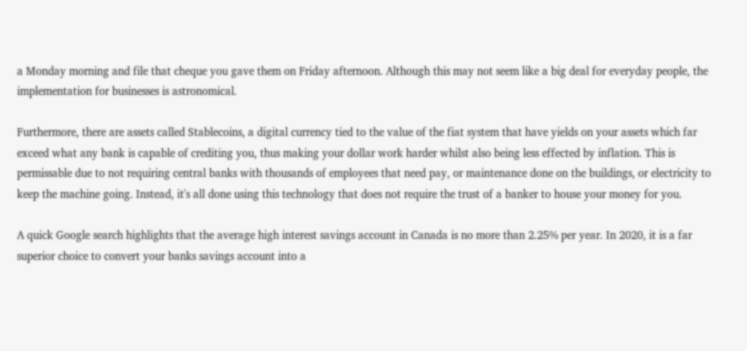a Monday morning and file that cheque you gave them on Friday afternoon. Although this may not seem like a big deal for everyday people, the implementation for businesses is astronomical.

Furthermore, there are assets called Stablecoins, a digital currency tied to the value of the fiat system that have yields on your assets which far exceed what any bank is capable of crediting you, thus making your dollar work harder whilst also being less effected by inflation. This is permissable due to not requiring central banks with thousands of employees that need pay, or maintenance done on the buildings, or electricity to keep the machine going. Instead, it's all done using this technology that does not require the trust of a banker to house your money for you.

A quick Google search highlights that the average high interest savings account in Canada is no more than 2.25% per year. In 2020, it is a far superior choice to convert your banks savings account into a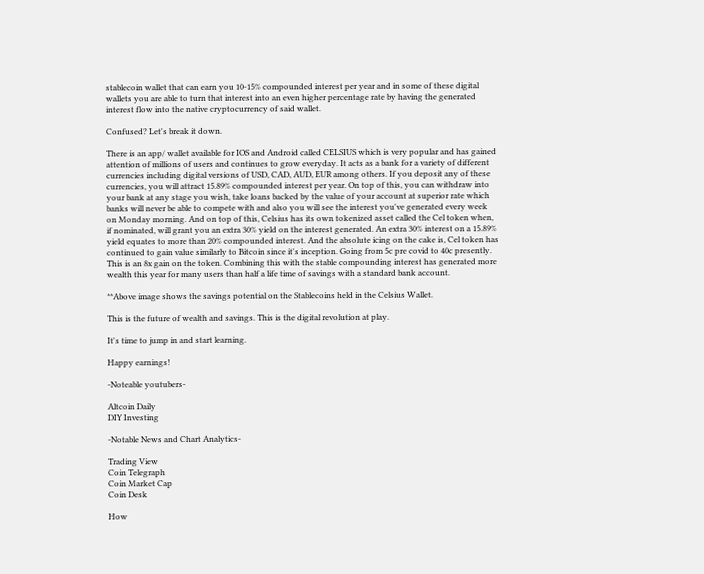stablecoin wallet that can earn you 10-15% compounded interest per year and in some of these digital wallets you are able to turn that interest into an even higher percentage rate by having the generated interest flow into the native cryptocurrency of said wallet.

Confused? Let's break it down.

There is an app/ wallet available for IOS and Android called CELSIUS which is very popular and has gained attention of millions of users and continues to grow everyday. It acts as a bank for a variety of different currencies including digital versions of USD, CAD, AUD, EUR among others. If you deposit any of these currencies, you will attract 15.89% compounded interest per year. On top of this, you can withdraw into your bank at any stage you wish, take loans backed by the value of your account at superior rate which banks will never be able to compete with and also you will see the interest you've generated every week on Monday morning. And on top of this, Celsius has its own tokenized asset called the Cel token when, if nominated, will grant you an extra 30% yield on the interest generated. An extra 30% interest on a 15.89% yield equates to more than 20% compounded interest. And the absolute icing on the cake is, Cel token has continued to gain value similarly to Bitcoin since it's inception. Going from 5c pre covid to 40c presently. This is an 8x gain on the token. Combining this with the stable compounding interest has generated more wealth this year for many users than half a life time of savings with a standard bank account.

**Above image shows the savings potential on the Stablecoins held in the Celsius Wallet.

This is the future of wealth and savings. This is the digital revolution at play.

It's time to jump in and start learning.

Happy earnings!

-Noteable youtubers-

Altcoin Daily
DIY Investing

-Notable News and Chart Analytics-

Trading View
Coin Telegraph
Coin Market Cap
Coin Desk

How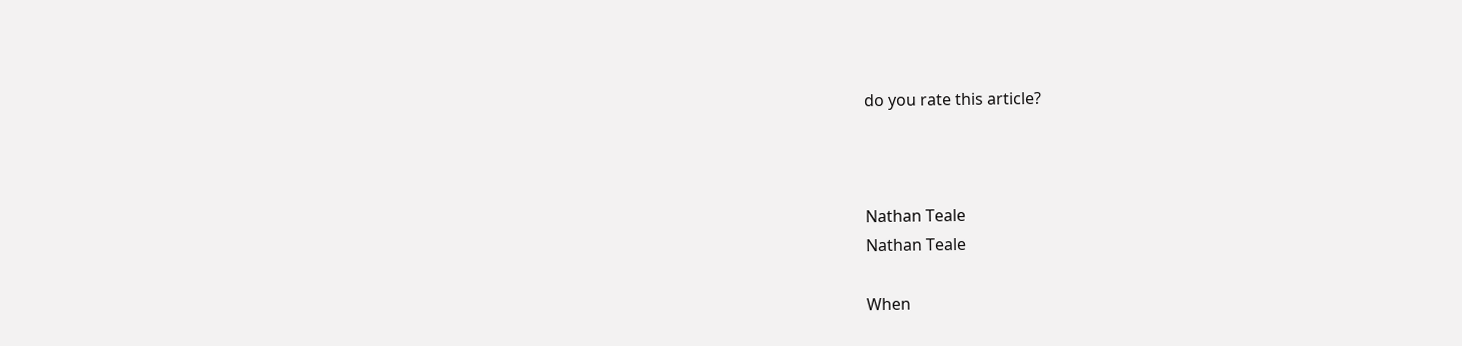do you rate this article?



Nathan Teale
Nathan Teale

When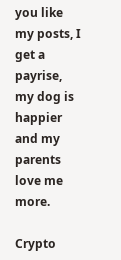you like my posts, I get a payrise, my dog is happier and my parents love me more.

Crypto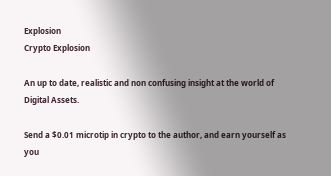Explosion
Crypto Explosion

An up to date, realistic and non confusing insight at the world of Digital Assets.

Send a $0.01 microtip in crypto to the author, and earn yourself as you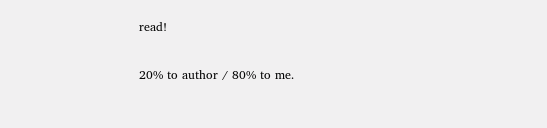read!

20% to author / 80% to me.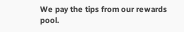We pay the tips from our rewards pool.